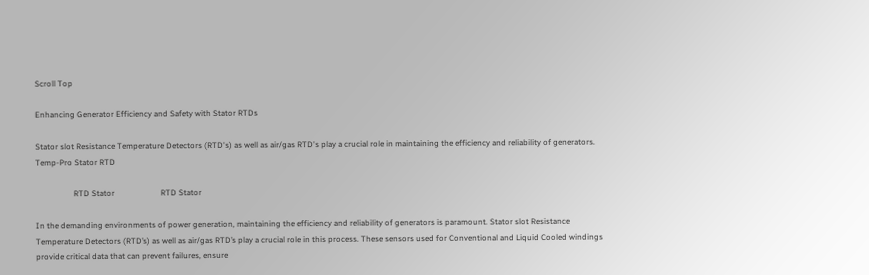Scroll Top

Enhancing Generator Efficiency and Safety with Stator RTDs

Stator slot Resistance Temperature Detectors (RTD's) as well as air/gas RTD's play a crucial role in maintaining the efficiency and reliability of generators.
Temp-Pro Stator RTD

                   RTD Stator                       RTD Stator

In the demanding environments of power generation, maintaining the efficiency and reliability of generators is paramount. Stator slot Resistance Temperature Detectors (RTD’s) as well as air/gas RTD’s play a crucial role in this process. These sensors used for Conventional and Liquid Cooled windings provide critical data that can prevent failures, ensure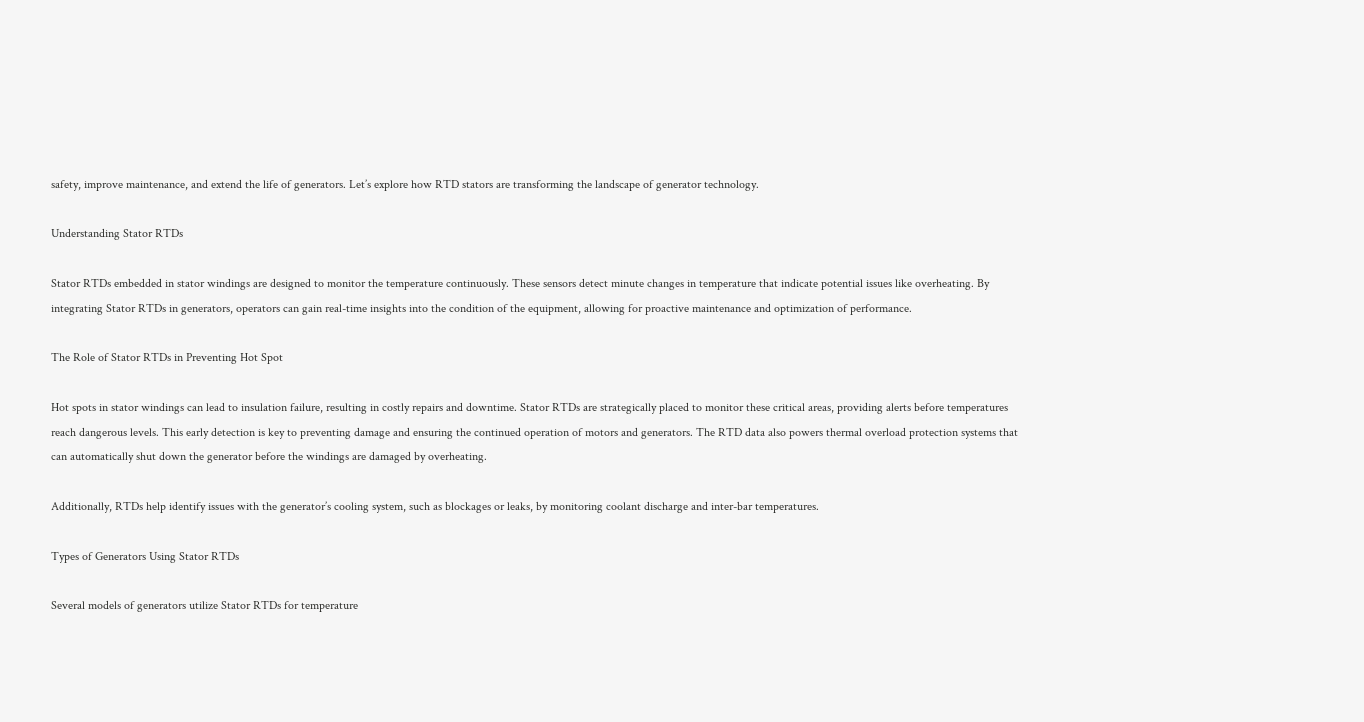safety, improve maintenance, and extend the life of generators. Let’s explore how RTD stators are transforming the landscape of generator technology.

Understanding Stator RTDs

Stator RTDs embedded in stator windings are designed to monitor the temperature continuously. These sensors detect minute changes in temperature that indicate potential issues like overheating. By integrating Stator RTDs in generators, operators can gain real-time insights into the condition of the equipment, allowing for proactive maintenance and optimization of performance.

The Role of Stator RTDs in Preventing Hot Spot

Hot spots in stator windings can lead to insulation failure, resulting in costly repairs and downtime. Stator RTDs are strategically placed to monitor these critical areas, providing alerts before temperatures reach dangerous levels. This early detection is key to preventing damage and ensuring the continued operation of motors and generators. The RTD data also powers thermal overload protection systems that can automatically shut down the generator before the windings are damaged by overheating.

Additionally, RTDs help identify issues with the generator’s cooling system, such as blockages or leaks, by monitoring coolant discharge and inter-bar temperatures.

Types of Generators Using Stator RTDs

Several models of generators utilize Stator RTDs for temperature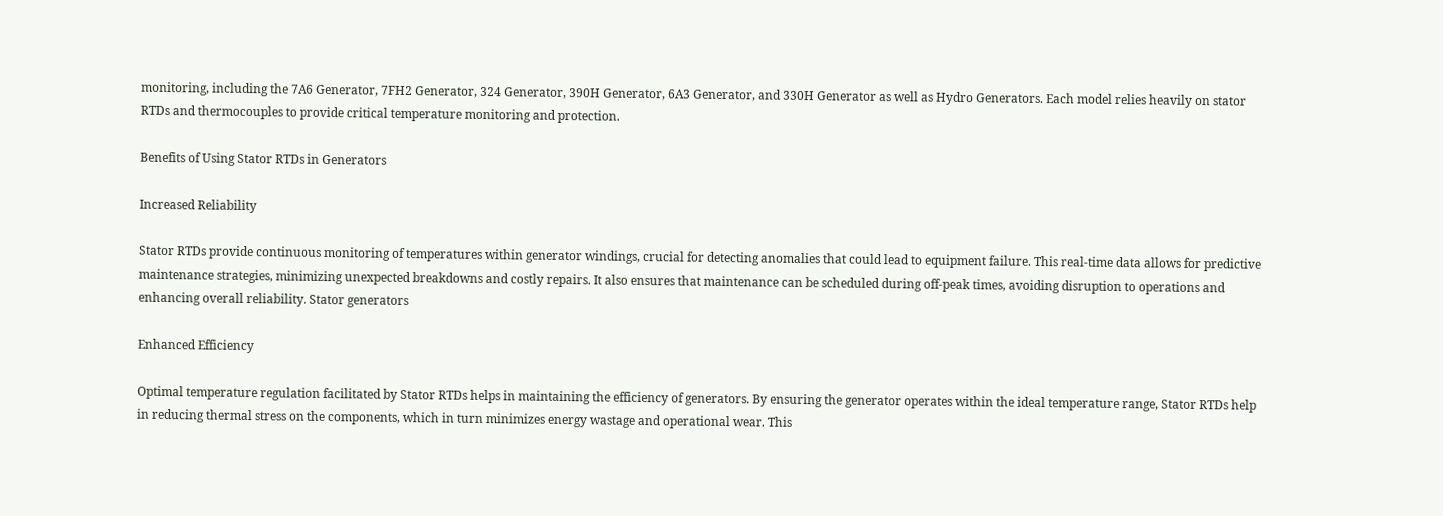monitoring, including the 7A6 Generator, 7FH2 Generator, 324 Generator, 390H Generator, 6A3 Generator, and 330H Generator as well as Hydro Generators. Each model relies heavily on stator RTDs and thermocouples to provide critical temperature monitoring and protection.

Benefits of Using Stator RTDs in Generators

Increased Reliability

Stator RTDs provide continuous monitoring of temperatures within generator windings, crucial for detecting anomalies that could lead to equipment failure. This real-time data allows for predictive maintenance strategies, minimizing unexpected breakdowns and costly repairs. It also ensures that maintenance can be scheduled during off-peak times, avoiding disruption to operations and enhancing overall reliability. Stator generators

Enhanced Efficiency

Optimal temperature regulation facilitated by Stator RTDs helps in maintaining the efficiency of generators. By ensuring the generator operates within the ideal temperature range, Stator RTDs help in reducing thermal stress on the components, which in turn minimizes energy wastage and operational wear. This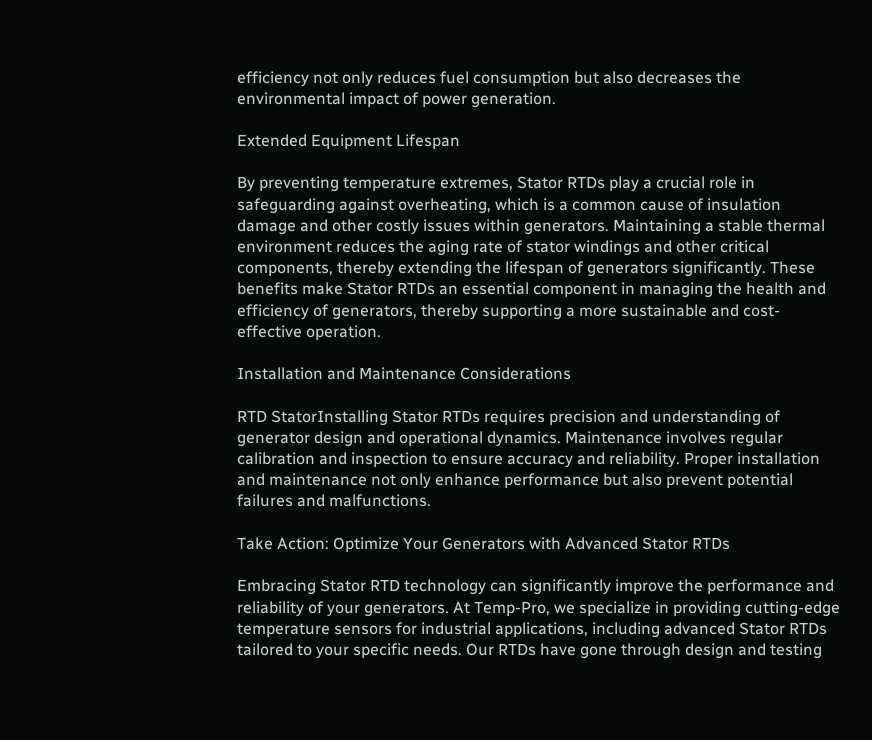efficiency not only reduces fuel consumption but also decreases the environmental impact of power generation.

Extended Equipment Lifespan

By preventing temperature extremes, Stator RTDs play a crucial role in safeguarding against overheating, which is a common cause of insulation damage and other costly issues within generators. Maintaining a stable thermal environment reduces the aging rate of stator windings and other critical components, thereby extending the lifespan of generators significantly. These benefits make Stator RTDs an essential component in managing the health and efficiency of generators, thereby supporting a more sustainable and cost-effective operation.

Installation and Maintenance Considerations

RTD StatorInstalling Stator RTDs requires precision and understanding of generator design and operational dynamics. Maintenance involves regular calibration and inspection to ensure accuracy and reliability. Proper installation and maintenance not only enhance performance but also prevent potential failures and malfunctions.

Take Action: Optimize Your Generators with Advanced Stator RTDs

Embracing Stator RTD technology can significantly improve the performance and reliability of your generators. At Temp-Pro, we specialize in providing cutting-edge temperature sensors for industrial applications, including advanced Stator RTDs tailored to your specific needs. Our RTDs have gone through design and testing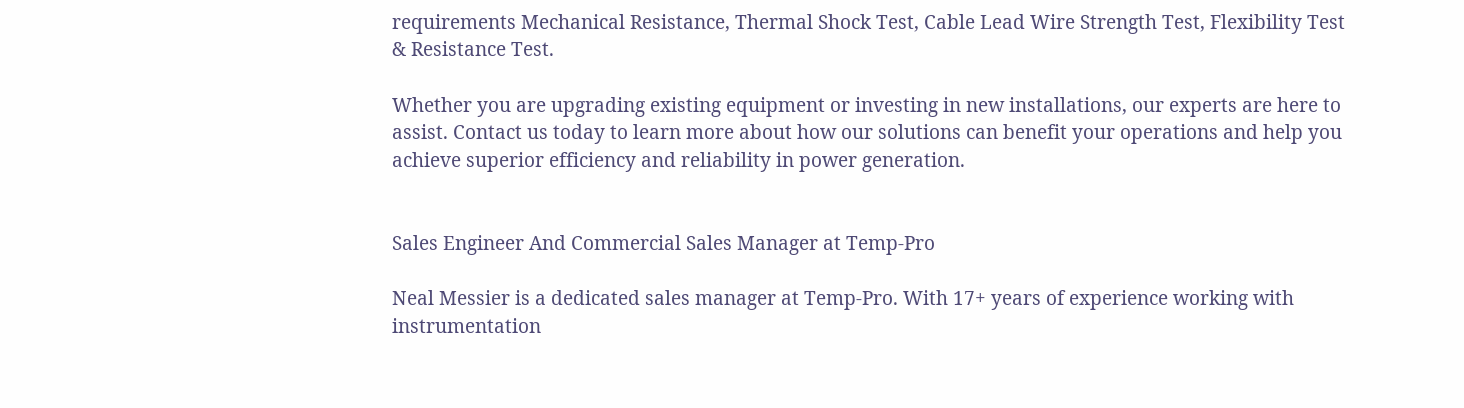requirements Mechanical Resistance, Thermal Shock Test, Cable Lead Wire Strength Test, Flexibility Test & Resistance Test.

Whether you are upgrading existing equipment or investing in new installations, our experts are here to assist. Contact us today to learn more about how our solutions can benefit your operations and help you achieve superior efficiency and reliability in power generation.


Sales Engineer And Commercial Sales Manager at Temp-Pro

Neal Messier is a dedicated sales manager at Temp-Pro. With 17+ years of experience working with instrumentation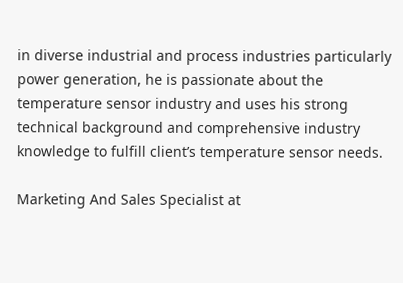in diverse industrial and process industries particularly power generation, he is passionate about the temperature sensor industry and uses his strong technical background and comprehensive industry knowledge to fulfill client’s temperature sensor needs.

Marketing And Sales Specialist at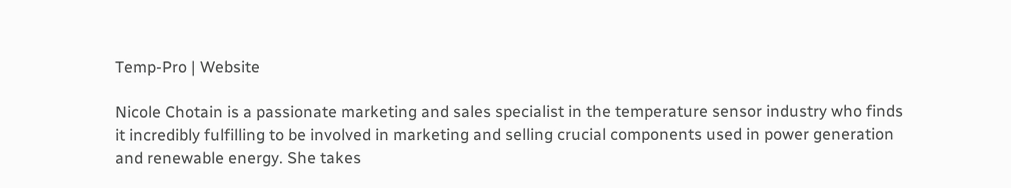Temp-Pro | Website

Nicole Chotain is a passionate marketing and sales specialist in the temperature sensor industry who finds it incredibly fulfilling to be involved in marketing and selling crucial components used in power generation and renewable energy. She takes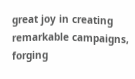great joy in creating remarkable campaigns, forging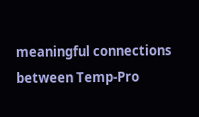meaningful connections between Temp-Pro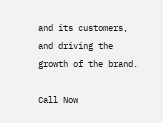and its customers, and driving the growth of the brand.

Call Now